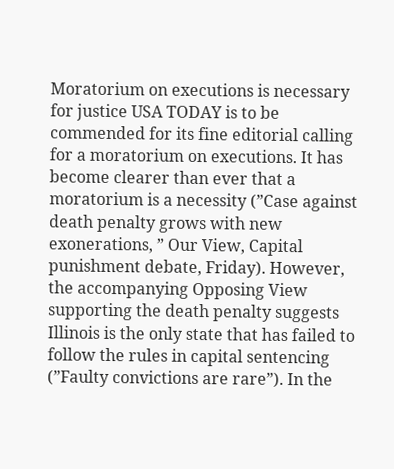Moratorium on executions is necessary for justice USA TODAY is to be commended for its fine editorial calling for a moratorium on executions. It has become clearer than ever that a moratorium is a necessity (”Case against death penalty grows with new exonerations, ” Our View, Capital punishment debate, Friday). However, the accompanying Opposing View supporting the death penalty suggests Illinois is the only state that has failed to follow the rules in capital sentencing (”Faulty convictions are rare”). In the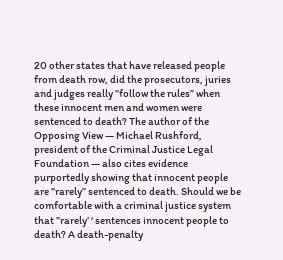20 other states that have released people from death row, did the prosecutors, juries and judges really ”follow the rules” when these innocent men and women were sentenced to death? The author of the Opposing View — Michael Rushford, president of the Criminal Justice Legal Foundation — also cites evidence purportedly showing that innocent people are ”rarely” sentenced to death. Should we be comfortable with a criminal justice system that ”rarely’ ‘ sentences innocent people to death? A death-penalty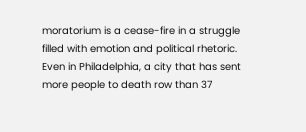moratorium is a cease-fire in a struggle filled with emotion and political rhetoric. Even in Philadelphia, a city that has sent more people to death row than 37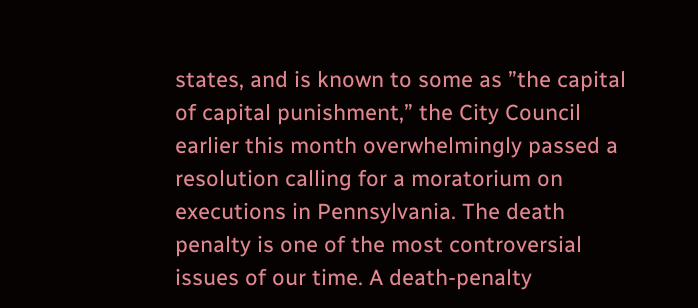states, and is known to some as ”the capital of capital punishment,” the City Council earlier this month overwhelmingly passed a resolution calling for a moratorium on executions in Pennsylvania. The death penalty is one of the most controversial issues of our time. A death-penalty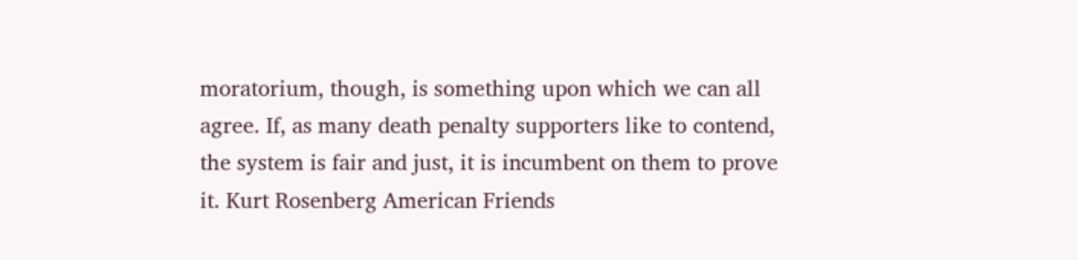moratorium, though, is something upon which we can all agree. If, as many death penalty supporters like to contend, the system is fair and just, it is incumbent on them to prove it. Kurt Rosenberg American Friends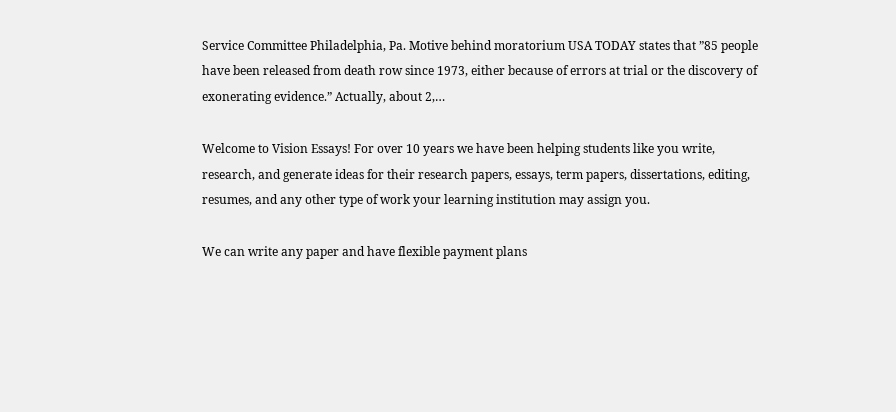Service Committee Philadelphia, Pa. Motive behind moratorium USA TODAY states that ”85 people have been released from death row since 1973, either because of errors at trial or the discovery of exonerating evidence.” Actually, about 2,…

Welcome to Vision Essays! For over 10 years we have been helping students like you write, research, and generate ideas for their research papers, essays, term papers, dissertations, editing, resumes, and any other type of work your learning institution may assign you.

We can write any paper and have flexible payment plans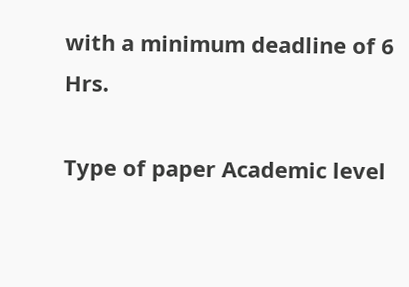with a minimum deadline of 6 Hrs.

Type of paper Academic level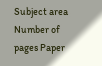Subject area
Number of pages Paper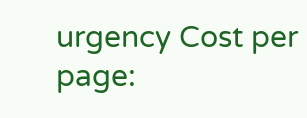urgency Cost per page: